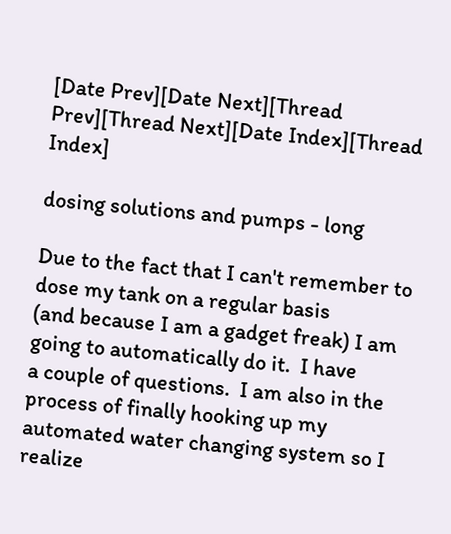[Date Prev][Date Next][Thread Prev][Thread Next][Date Index][Thread Index]

dosing solutions and pumps - long

Due to the fact that I can't remember to dose my tank on a regular basis
(and because I am a gadget freak) I am going to automatically do it.  I have
a couple of questions.  I am also in the process of finally hooking up my
automated water changing system so I realize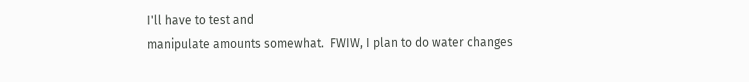I'll have to test and
manipulate amounts somewhat.  FWIW, I plan to do water changes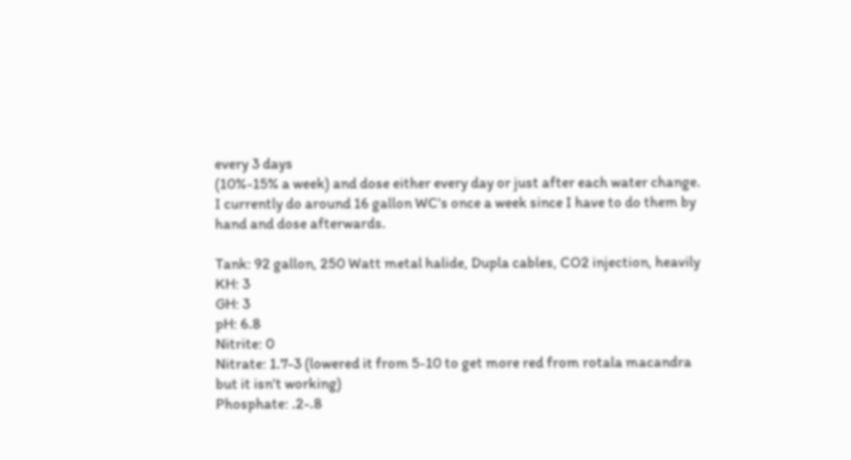every 3 days
(10%-15% a week) and dose either every day or just after each water change.
I currently do around 16 gallon WC's once a week since I have to do them by
hand and dose afterwards.

Tank: 92 gallon, 250 Watt metal halide, Dupla cables, CO2 injection, heavily
KH: 3
GH: 3
pH: 6.8
Nitrite: 0
Nitrate: 1.7-3 (lowered it from 5-10 to get more red from rotala macandra
but it isn't working)
Phosphate: .2-.8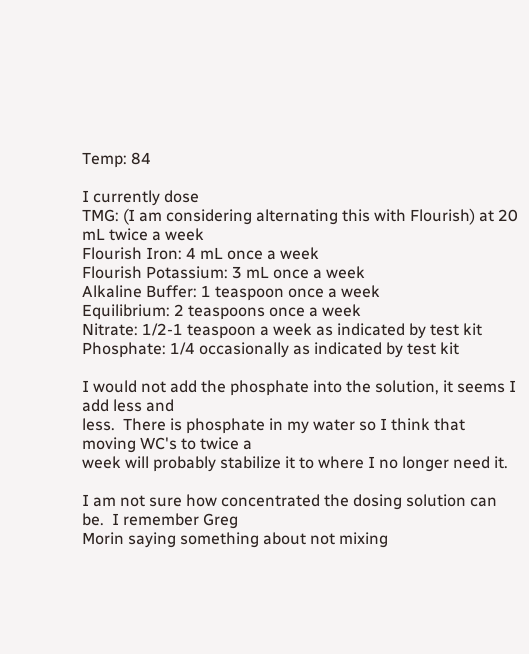Temp: 84

I currently dose
TMG: (I am considering alternating this with Flourish) at 20 mL twice a week
Flourish Iron: 4 mL once a week
Flourish Potassium: 3 mL once a week
Alkaline Buffer: 1 teaspoon once a week
Equilibrium: 2 teaspoons once a week
Nitrate: 1/2-1 teaspoon a week as indicated by test kit
Phosphate: 1/4 occasionally as indicated by test kit

I would not add the phosphate into the solution, it seems I add less and
less.  There is phosphate in my water so I think that moving WC's to twice a
week will probably stabilize it to where I no longer need it.

I am not sure how concentrated the dosing solution can be.  I remember Greg
Morin saying something about not mixing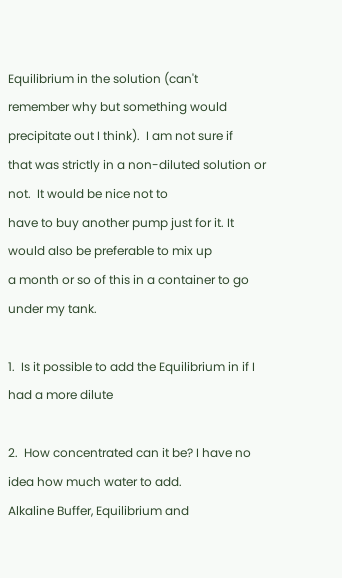Equilibrium in the solution (can't
remember why but something would precipitate out I think).  I am not sure if
that was strictly in a non-diluted solution or not.  It would be nice not to
have to buy another pump just for it. It would also be preferable to mix up
a month or so of this in a container to go under my tank.

1.  Is it possible to add the Equilibrium in if I had a more dilute

2.  How concentrated can it be? I have no idea how much water to add.
Alkaline Buffer, Equilibrium and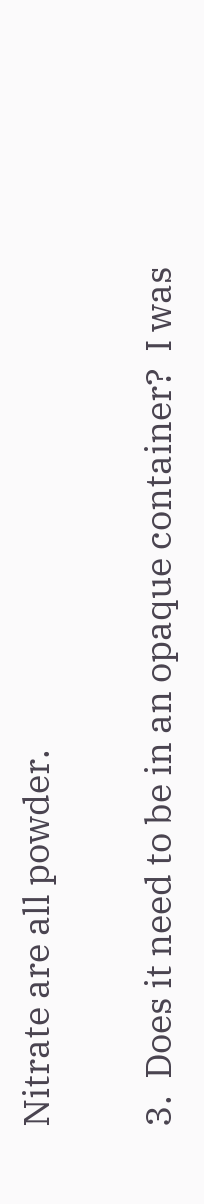Nitrate are all powder.

3.  Does it need to be in an opaque container?  I was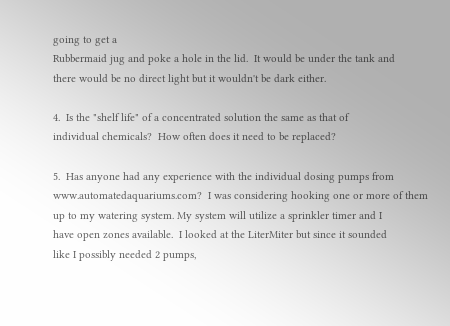going to get a
Rubbermaid jug and poke a hole in the lid.  It would be under the tank and
there would be no direct light but it wouldn't be dark either.

4.  Is the "shelf life" of a concentrated solution the same as that of
individual chemicals?  How often does it need to be replaced?

5.  Has anyone had any experience with the individual dosing pumps from
www.automatedaquariums.com?  I was considering hooking one or more of them
up to my watering system. My system will utilize a sprinkler timer and I
have open zones available.  I looked at the LiterMiter but since it sounded
like I possibly needed 2 pumps,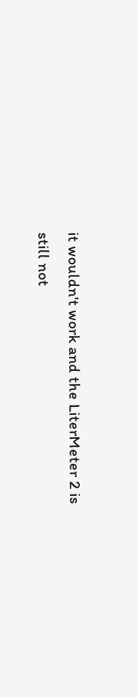it wouldn't work and the LiterMeter 2 is
still not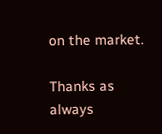on the market.

Thanks as always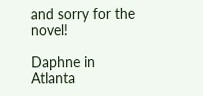and sorry for the novel!

Daphne in Atlanta